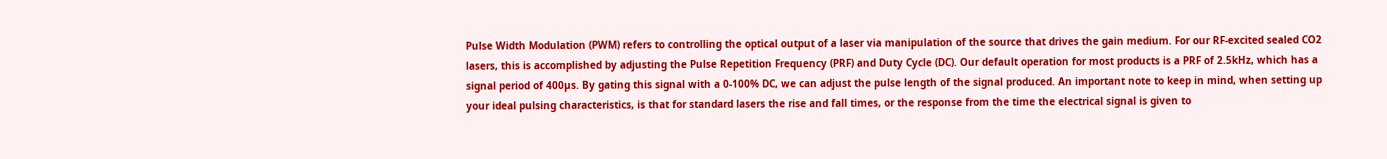Pulse Width Modulation (PWM) refers to controlling the optical output of a laser via manipulation of the source that drives the gain medium. For our RF-excited sealed CO2 lasers, this is accomplished by adjusting the Pulse Repetition Frequency (PRF) and Duty Cycle (DC). Our default operation for most products is a PRF of 2.5kHz, which has a signal period of 400µs. By gating this signal with a 0-100% DC, we can adjust the pulse length of the signal produced. An important note to keep in mind, when setting up your ideal pulsing characteristics, is that for standard lasers the rise and fall times, or the response from the time the electrical signal is given to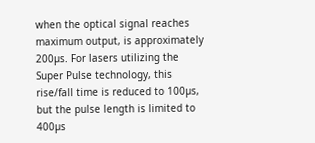when the optical signal reaches maximum output, is approximately 200µs. For lasers utilizing the Super Pulse technology, this rise/fall time is reduced to 100µs, but the pulse length is limited to 400µs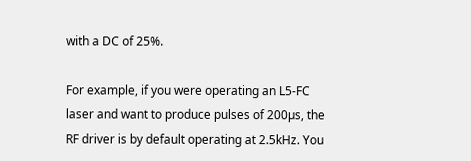with a DC of 25%.

For example, if you were operating an L5-FC laser and want to produce pulses of 200µs, the RF driver is by default operating at 2.5kHz. You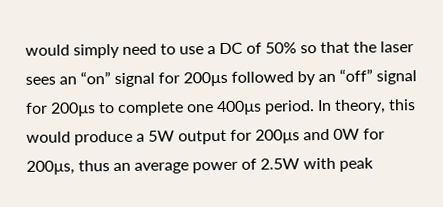would simply need to use a DC of 50% so that the laser sees an “on” signal for 200µs followed by an “off” signal for 200µs to complete one 400µs period. In theory, this would produce a 5W output for 200µs and 0W for 200µs, thus an average power of 2.5W with peak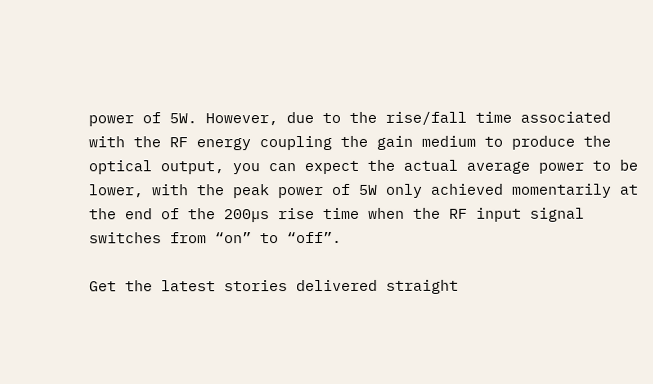power of 5W. However, due to the rise/fall time associated with the RF energy coupling the gain medium to produce the optical output, you can expect the actual average power to be lower, with the peak power of 5W only achieved momentarily at the end of the 200µs rise time when the RF input signal switches from “on” to “off”.

Get the latest stories delivered straight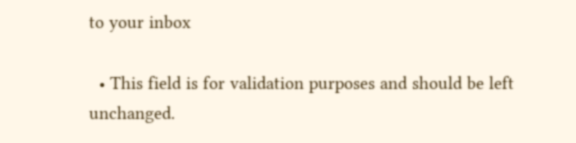to your inbox

  • This field is for validation purposes and should be left unchanged.